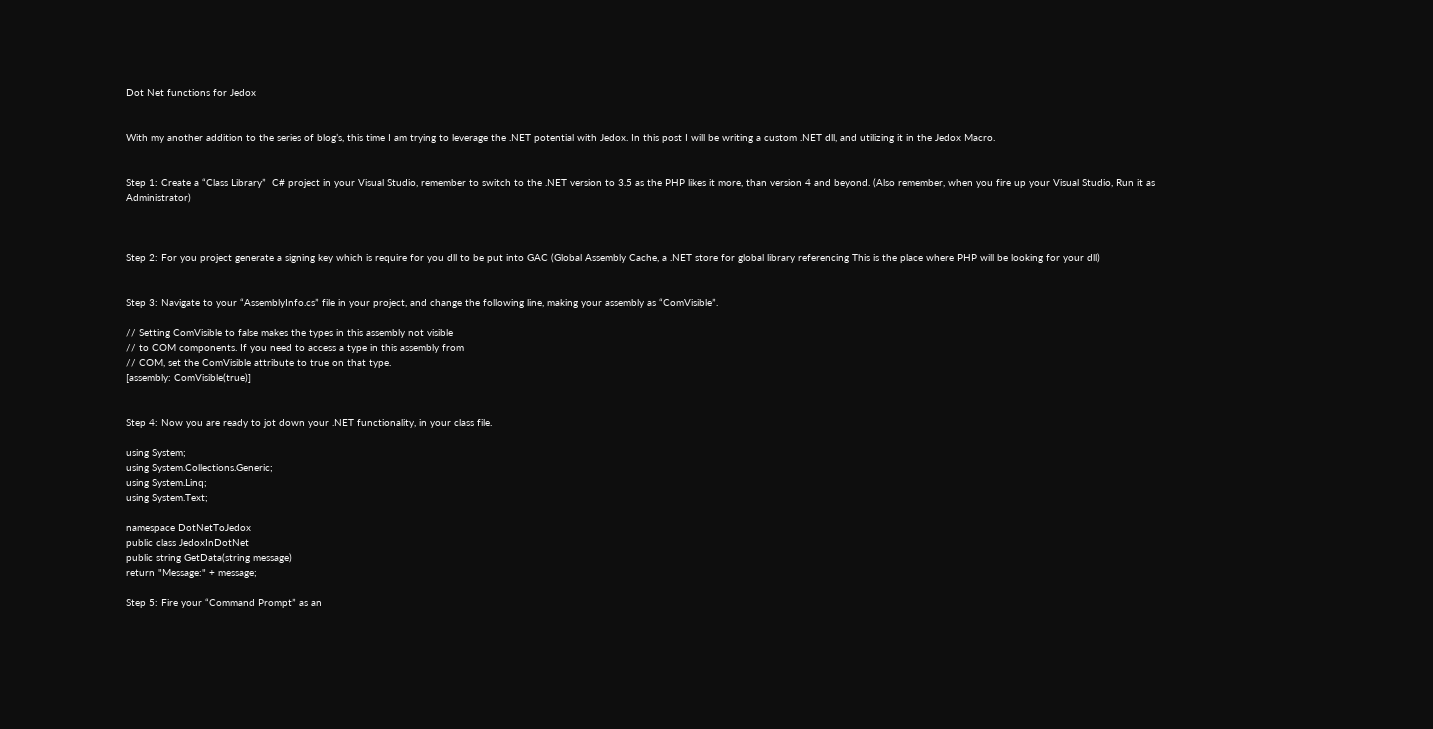Dot Net functions for Jedox


With my another addition to the series of blog’s, this time I am trying to leverage the .NET potential with Jedox. In this post I will be writing a custom .NET dll, and utilizing it in the Jedox Macro.


Step 1: Create a “Class Library”  C# project in your Visual Studio, remember to switch to the .NET version to 3.5 as the PHP likes it more, than version 4 and beyond. (Also remember, when you fire up your Visual Studio, Run it as Administrator)



Step 2: For you project generate a signing key which is require for you dll to be put into GAC (Global Assembly Cache, a .NET store for global library referencing This is the place where PHP will be looking for your dll)


Step 3: Navigate to your “AssemblyInfo.cs” file in your project, and change the following line, making your assembly as “ComVisible”.

// Setting ComVisible to false makes the types in this assembly not visible
// to COM components. If you need to access a type in this assembly from
// COM, set the ComVisible attribute to true on that type.
[assembly: ComVisible(true)]


Step 4: Now you are ready to jot down your .NET functionality, in your class file.

using System;
using System.Collections.Generic;
using System.Linq;
using System.Text;

namespace DotNetToJedox
public class JedoxInDotNet
public string GetData(string message)
return "Message:" + message;

Step 5: Fire your “Command Prompt” as an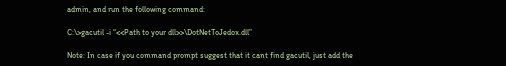admin, and run the following command:

C:\>gacutil -i “<<Path to your dll>>\DotNetToJedox.dll”

Note: In case if you command prompt suggest that it cant find gacutil, just add the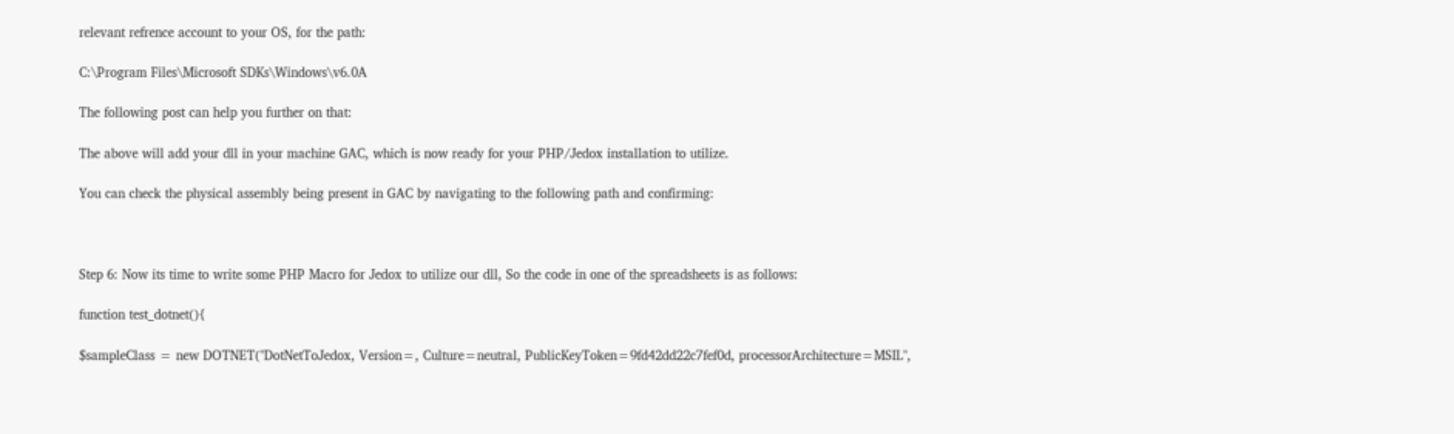relevant refrence account to your OS, for the path:

C:\Program Files\Microsoft SDKs\Windows\v6.0A

The following post can help you further on that:

The above will add your dll in your machine GAC, which is now ready for your PHP/Jedox installation to utilize.

You can check the physical assembly being present in GAC by navigating to the following path and confirming:



Step 6: Now its time to write some PHP Macro for Jedox to utilize our dll, So the code in one of the spreadsheets is as follows:

function test_dotnet(){

$sampleClass = new DOTNET("DotNetToJedox, Version=, Culture=neutral, PublicKeyToken=9fd42dd22c7fef0d, processorArchitecture=MSIL",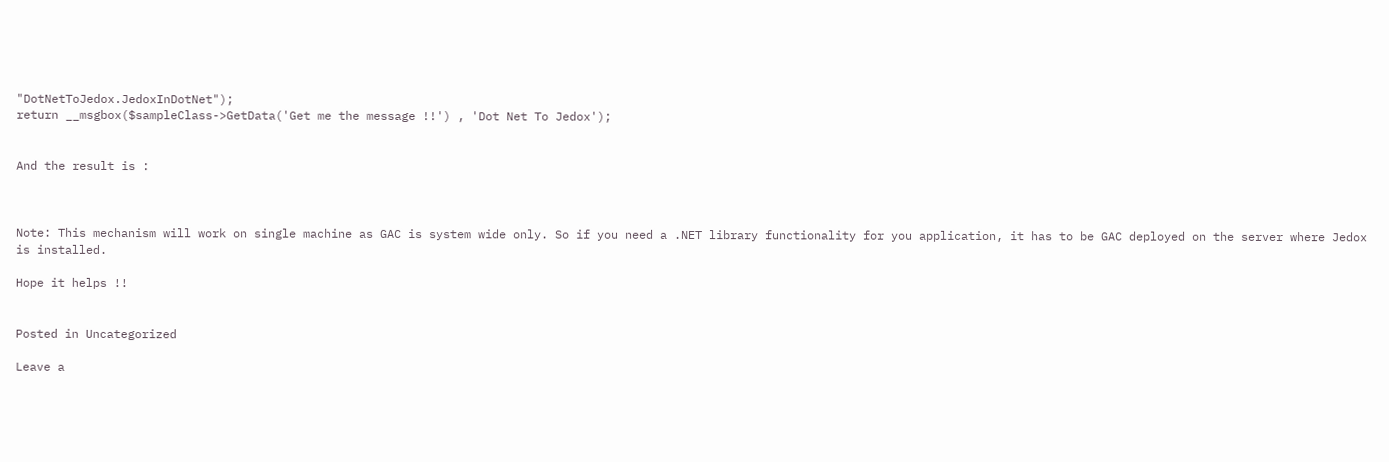"DotNetToJedox.JedoxInDotNet");
return __msgbox($sampleClass->GetData('Get me the message !!') , 'Dot Net To Jedox');


And the result is :



Note: This mechanism will work on single machine as GAC is system wide only. So if you need a .NET library functionality for you application, it has to be GAC deployed on the server where Jedox is installed.

Hope it helps !!


Posted in Uncategorized

Leave a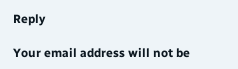Reply

Your email address will not be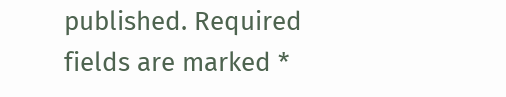published. Required fields are marked *